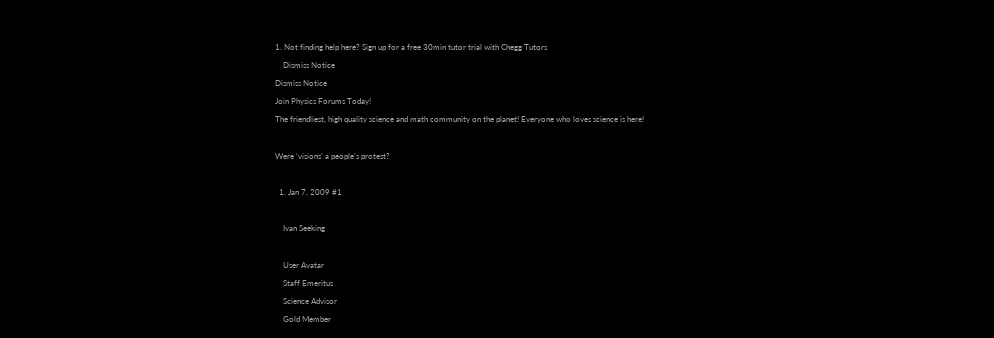1. Not finding help here? Sign up for a free 30min tutor trial with Chegg Tutors
    Dismiss Notice
Dismiss Notice
Join Physics Forums Today!
The friendliest, high quality science and math community on the planet! Everyone who loves science is here!

Were ‘visions’ a people’s protest?

  1. Jan 7, 2009 #1

    Ivan Seeking

    User Avatar
    Staff Emeritus
    Science Advisor
    Gold Member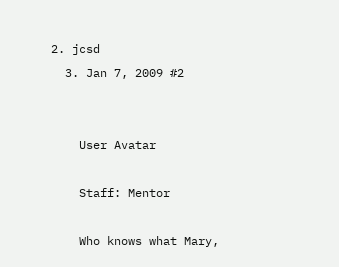2. jcsd
  3. Jan 7, 2009 #2


    User Avatar

    Staff: Mentor

    Who knows what Mary,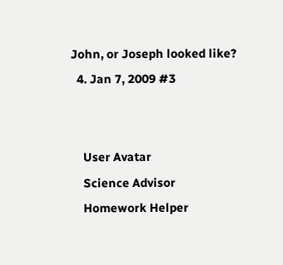John, or Joseph looked like?
  4. Jan 7, 2009 #3


    User Avatar
    Science Advisor
    Homework Helper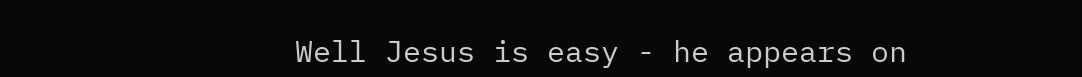Well Jesus is easy - he appears on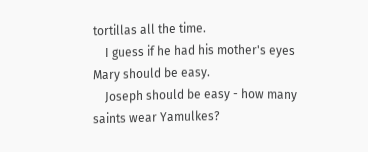tortillas all the time.
    I guess if he had his mother's eyes Mary should be easy.
    Joseph should be easy - how many saints wear Yamulkes?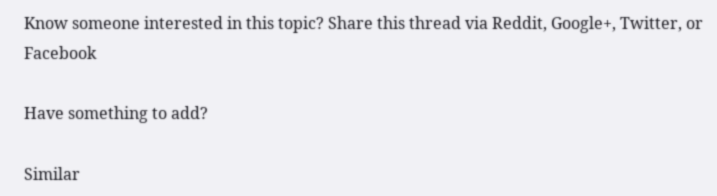Know someone interested in this topic? Share this thread via Reddit, Google+, Twitter, or Facebook

Have something to add?

Similar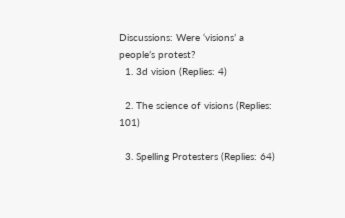Discussions: Were ‘visions’ a people’s protest?
  1. 3d vision (Replies: 4)

  2. The science of visions (Replies: 101)

  3. Spelling Protesters (Replies: 64)